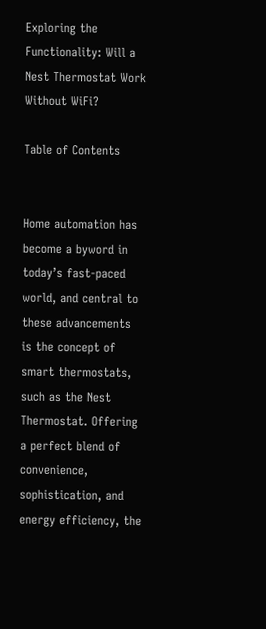Exploring the Functionality: Will a Nest Thermostat Work Without WiFi?

Table of Contents


Home automation has become a byword in today’s fast-paced world, and central to these advancements is the concept of smart thermostats, such as the Nest Thermostat. Offering a perfect blend of convenience, sophistication, and energy efficiency, the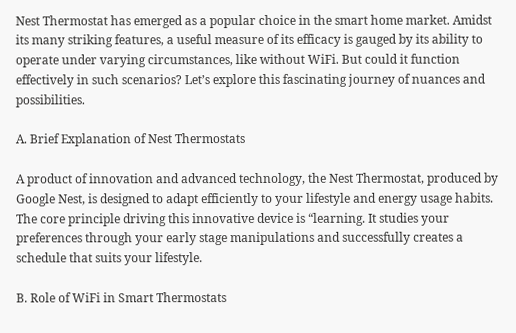Nest Thermostat has emerged as a popular choice in the smart home market. Amidst its many striking features, a useful measure of its efficacy is gauged by its ability to operate under varying circumstances, like without WiFi. But could it function effectively in such scenarios? Let’s explore this fascinating journey of nuances and possibilities.

A. Brief Explanation of Nest Thermostats

A product of innovation and advanced technology, the Nest Thermostat, produced by Google Nest, is designed to adapt efficiently to your lifestyle and energy usage habits. The core principle driving this innovative device is “learning. It studies your preferences through your early stage manipulations and successfully creates a schedule that suits your lifestyle.

B. Role of WiFi in Smart Thermostats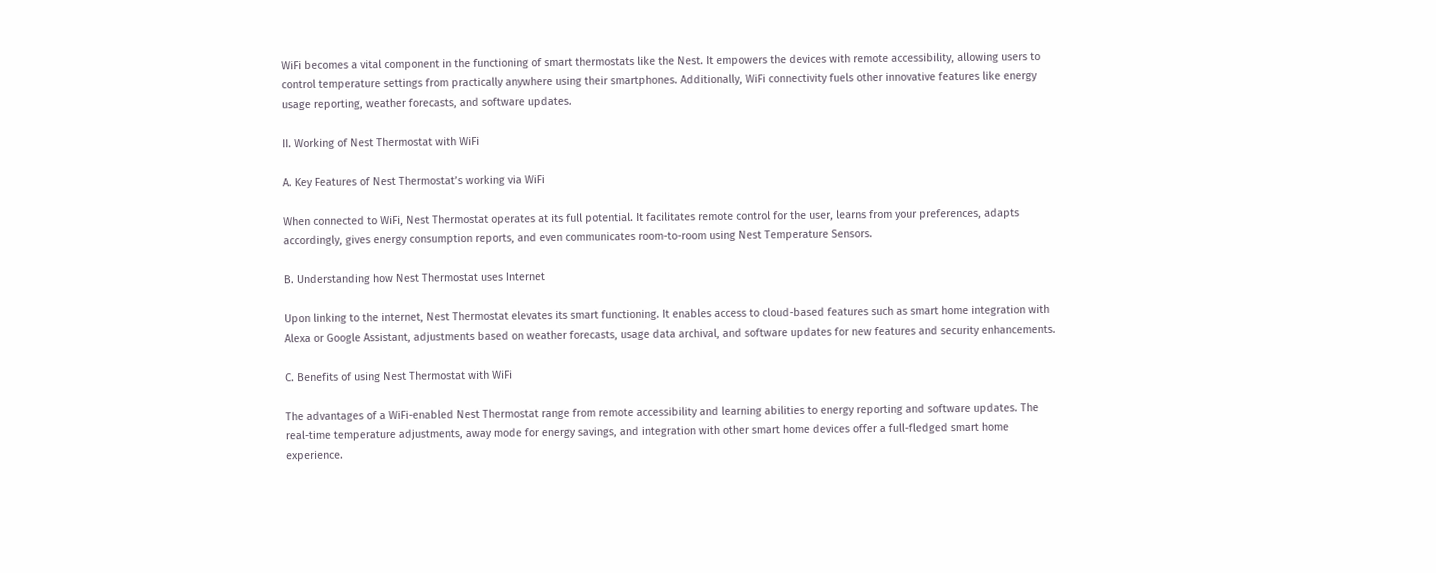WiFi becomes a vital component in the functioning of smart thermostats like the Nest. It empowers the devices with remote accessibility, allowing users to control temperature settings from practically anywhere using their smartphones. Additionally, WiFi connectivity fuels other innovative features like energy usage reporting, weather forecasts, and software updates.

II. Working of Nest Thermostat with WiFi

A. Key Features of Nest Thermostat’s working via WiFi

When connected to WiFi, Nest Thermostat operates at its full potential. It facilitates remote control for the user, learns from your preferences, adapts accordingly, gives energy consumption reports, and even communicates room-to-room using Nest Temperature Sensors.

B. Understanding how Nest Thermostat uses Internet

Upon linking to the internet, Nest Thermostat elevates its smart functioning. It enables access to cloud-based features such as smart home integration with Alexa or Google Assistant, adjustments based on weather forecasts, usage data archival, and software updates for new features and security enhancements.

C. Benefits of using Nest Thermostat with WiFi

The advantages of a WiFi-enabled Nest Thermostat range from remote accessibility and learning abilities to energy reporting and software updates. The real-time temperature adjustments, away mode for energy savings, and integration with other smart home devices offer a full-fledged smart home experience.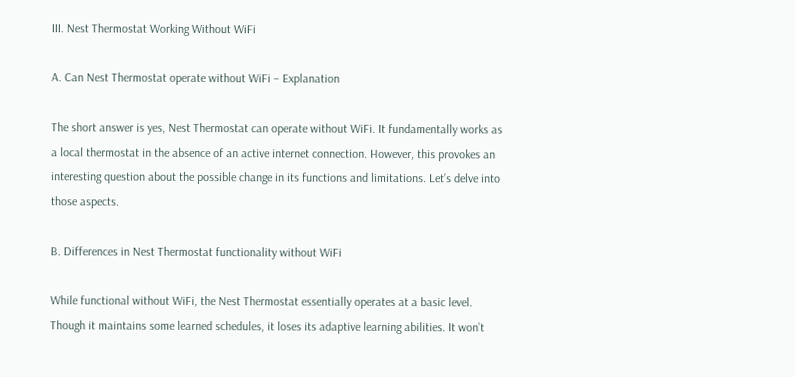III. Nest Thermostat Working Without WiFi

A. Can Nest Thermostat operate without WiFi – Explanation

The short answer is yes, Nest Thermostat can operate without WiFi. It fundamentally works as a local thermostat in the absence of an active internet connection. However, this provokes an interesting question about the possible change in its functions and limitations. Let’s delve into those aspects.

B. Differences in Nest Thermostat functionality without WiFi

While functional without WiFi, the Nest Thermostat essentially operates at a basic level. Though it maintains some learned schedules, it loses its adaptive learning abilities. It won’t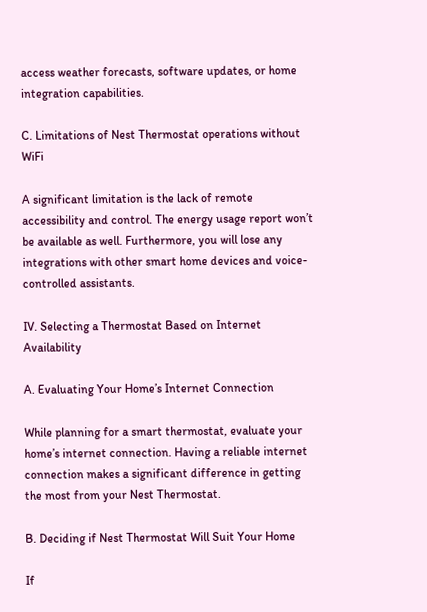access weather forecasts, software updates, or home integration capabilities.

C. Limitations of Nest Thermostat operations without WiFi

A significant limitation is the lack of remote accessibility and control. The energy usage report won’t be available as well. Furthermore, you will lose any integrations with other smart home devices and voice-controlled assistants.

IV. Selecting a Thermostat Based on Internet Availability

A. Evaluating Your Home’s Internet Connection

While planning for a smart thermostat, evaluate your home’s internet connection. Having a reliable internet connection makes a significant difference in getting the most from your Nest Thermostat.

B. Deciding if Nest Thermostat Will Suit Your Home

If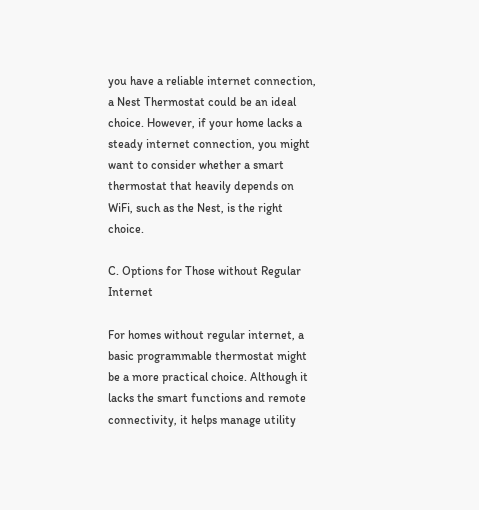you have a reliable internet connection, a Nest Thermostat could be an ideal choice. However, if your home lacks a steady internet connection, you might want to consider whether a smart thermostat that heavily depends on WiFi, such as the Nest, is the right choice.

C. Options for Those without Regular Internet

For homes without regular internet, a basic programmable thermostat might be a more practical choice. Although it lacks the smart functions and remote connectivity, it helps manage utility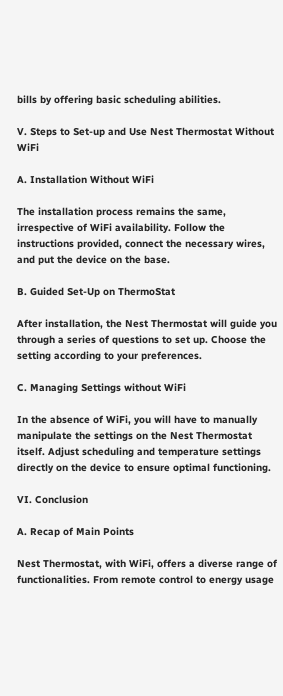bills by offering basic scheduling abilities.

V. Steps to Set-up and Use Nest Thermostat Without WiFi

A. Installation Without WiFi

The installation process remains the same, irrespective of WiFi availability. Follow the instructions provided, connect the necessary wires, and put the device on the base.

B. Guided Set-Up on ThermoStat

After installation, the Nest Thermostat will guide you through a series of questions to set up. Choose the setting according to your preferences.

C. Managing Settings without WiFi

In the absence of WiFi, you will have to manually manipulate the settings on the Nest Thermostat itself. Adjust scheduling and temperature settings directly on the device to ensure optimal functioning.

VI. Conclusion

A. Recap of Main Points

Nest Thermostat, with WiFi, offers a diverse range of functionalities. From remote control to energy usage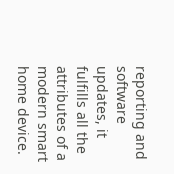reporting and software updates, it fulfills all the attributes of a modern smart home device.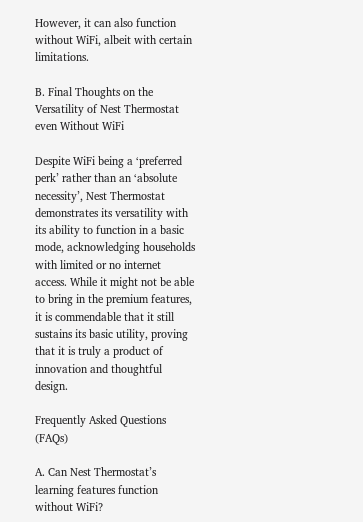However, it can also function without WiFi, albeit with certain limitations.

B. Final Thoughts on the Versatility of Nest Thermostat even Without WiFi

Despite WiFi being a ‘preferred perk’ rather than an ‘absolute necessity’, Nest Thermostat demonstrates its versatility with its ability to function in a basic mode, acknowledging households with limited or no internet access. While it might not be able to bring in the premium features, it is commendable that it still sustains its basic utility, proving that it is truly a product of innovation and thoughtful design.

Frequently Asked Questions (FAQs)

A. Can Nest Thermostat’s learning features function without WiFi?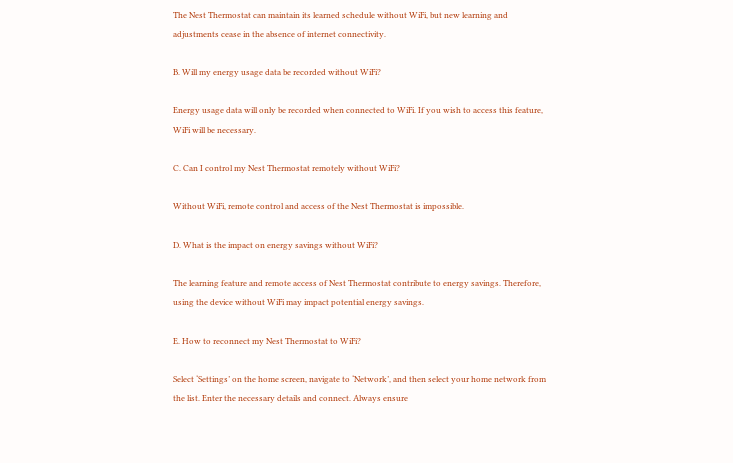The Nest Thermostat can maintain its learned schedule without WiFi, but new learning and adjustments cease in the absence of internet connectivity.

B. Will my energy usage data be recorded without WiFi?

Energy usage data will only be recorded when connected to WiFi. If you wish to access this feature, WiFi will be necessary.

C. Can I control my Nest Thermostat remotely without WiFi?

Without WiFi, remote control and access of the Nest Thermostat is impossible.

D. What is the impact on energy savings without WiFi?

The learning feature and remote access of Nest Thermostat contribute to energy savings. Therefore, using the device without WiFi may impact potential energy savings.

E. How to reconnect my Nest Thermostat to WiFi?

Select ‘Settings’ on the home screen, navigate to ‘Network’, and then select your home network from the list. Enter the necessary details and connect. Always ensure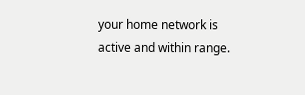your home network is active and within range.